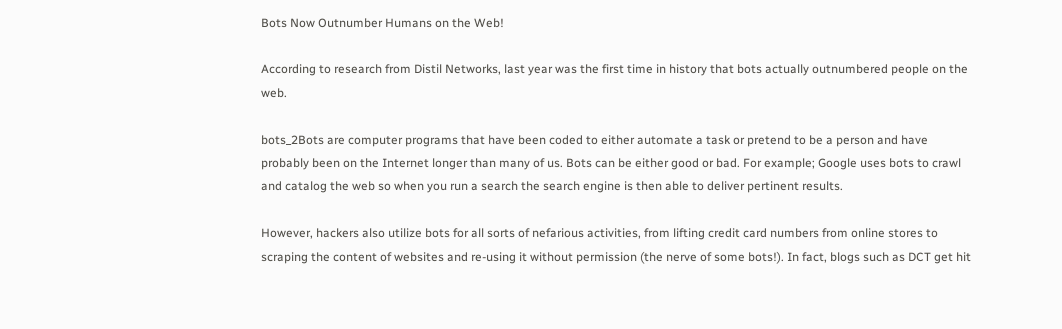Bots Now Outnumber Humans on the Web!

According to research from Distil Networks, last year was the first time in history that bots actually outnumbered people on the web.

bots_2Bots are computer programs that have been coded to either automate a task or pretend to be a person and have probably been on the Internet longer than many of us. Bots can be either good or bad. For example; Google uses bots to crawl and catalog the web so when you run a search the search engine is then able to deliver pertinent results.

However, hackers also utilize bots for all sorts of nefarious activities, from lifting credit card numbers from online stores to scraping the content of websites and re-using it without permission (the nerve of some bots!). In fact, blogs such as DCT get hit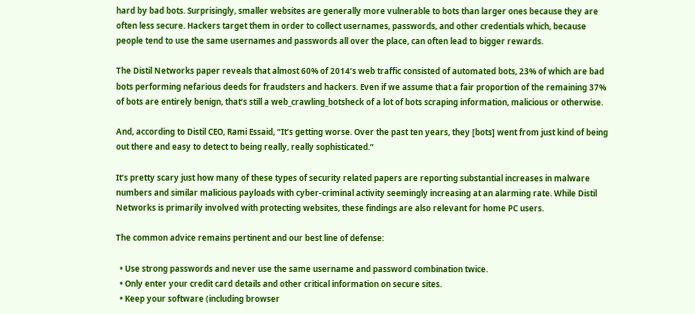hard by bad bots. Surprisingly, smaller websites are generally more vulnerable to bots than larger ones because they are often less secure. Hackers target them in order to collect usernames, passwords, and other credentials which, because people tend to use the same usernames and passwords all over the place, can often lead to bigger rewards.

The Distil Networks paper reveals that almost 60% of 2014’s web traffic consisted of automated bots, 23% of which are bad bots performing nefarious deeds for fraudsters and hackers. Even if we assume that a fair proportion of the remaining 37% of bots are entirely benign, that’s still a web_crawling_botsheck of a lot of bots scraping information, malicious or otherwise.

And, according to Distil CEO, Rami Essaid, “It’s getting worse. Over the past ten years, they [bots] went from just kind of being out there and easy to detect to being really, really sophisticated.”

It’s pretty scary just how many of these types of security related papers are reporting substantial increases in malware numbers and similar malicious payloads with cyber-criminal activity seemingly increasing at an alarming rate. While Distil Networks is primarily involved with protecting websites, these findings are also relevant for home PC users.

The common advice remains pertinent and our best line of defense:

  • Use strong passwords and never use the same username and password combination twice.
  • Only enter your credit card details and other critical information on secure sites.
  • Keep your software (including browser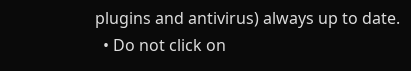plugins and antivirus) always up to date.
  • Do not click on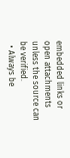embedded links or open attachments unless the source can be verified.
  • Always be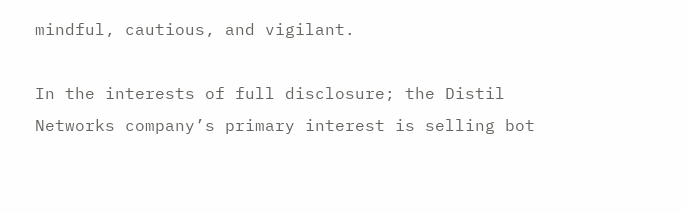mindful, cautious, and vigilant.

In the interests of full disclosure; the Distil Networks company’s primary interest is selling bot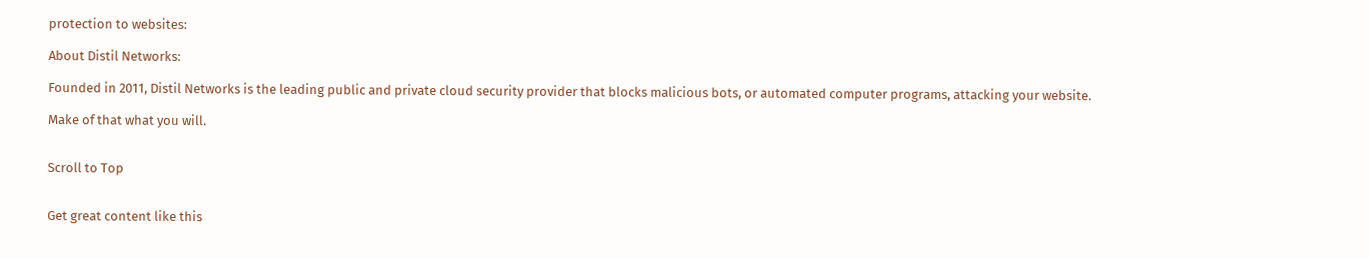protection to websites:

About Distil Networks:

Founded in 2011, Distil Networks is the leading public and private cloud security provider that blocks malicious bots, or automated computer programs, attacking your website.

Make of that what you will.


Scroll to Top


Get great content like this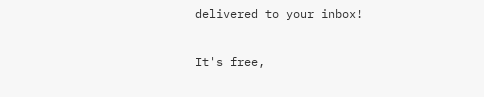delivered to your inbox!

It's free,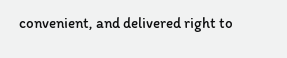convenient, and delivered right to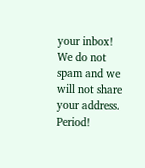your inbox! We do not spam and we will not share your address. Period!